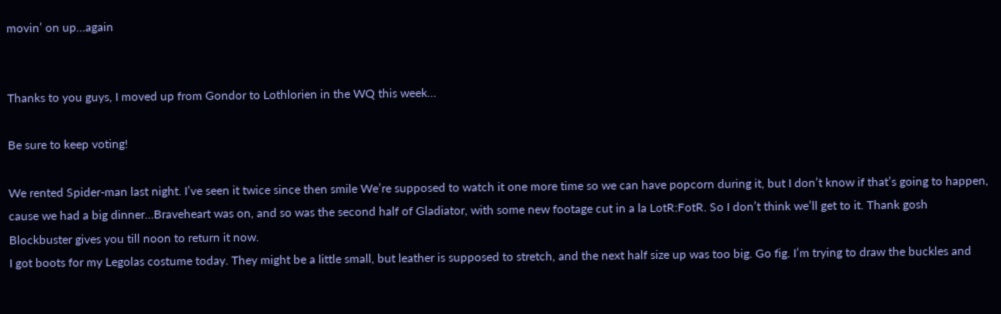movin’ on up…again


Thanks to you guys, I moved up from Gondor to Lothlorien in the WQ this week…

Be sure to keep voting!

We rented Spider-man last night. I’ve seen it twice since then smile We’re supposed to watch it one more time so we can have popcorn during it, but I don’t know if that’s going to happen, cause we had a big dinner…Braveheart was on, and so was the second half of Gladiator, with some new footage cut in a la LotR:FotR. So I don’t think we’ll get to it. Thank gosh Blockbuster gives you till noon to return it now.
I got boots for my Legolas costume today. They might be a little small, but leather is supposed to stretch, and the next half size up was too big. Go fig. I’m trying to draw the buckles and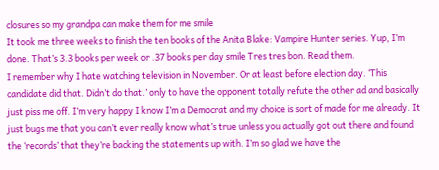closures so my grandpa can make them for me smile
It took me three weeks to finish the ten books of the Anita Blake: Vampire Hunter series. Yup, I’m done. That’s 3.3 books per week or .37 books per day smile Tres tres bon. Read them.
I remember why I hate watching television in November. Or at least before election day. ‘This candidate did that. Didn’t do that.’ only to have the opponent totally refute the other ad and basically just piss me off. I’m very happy I know I’m a Democrat and my choice is sort of made for me already. It just bugs me that you can’t ever really know what’s true unless you actually got out there and found the ‘records’ that they’re backing the statements up with. I’m so glad we have the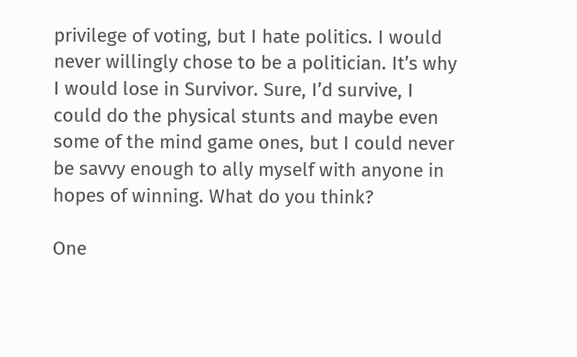privilege of voting, but I hate politics. I would never willingly chose to be a politician. It’s why I would lose in Survivor. Sure, I’d survive, I could do the physical stunts and maybe even some of the mind game ones, but I could never be savvy enough to ally myself with anyone in hopes of winning. What do you think?

One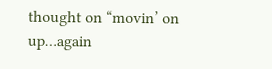thought on “movin’ on up…again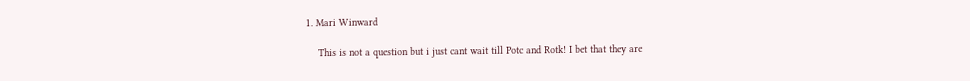1. Mari Winward

    This is not a question but i just cant wait till Potc and Rotk! I bet that they are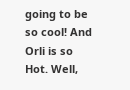going to be so cool! And Orli is so Hot. Well,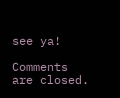see ya!

Comments are closed.